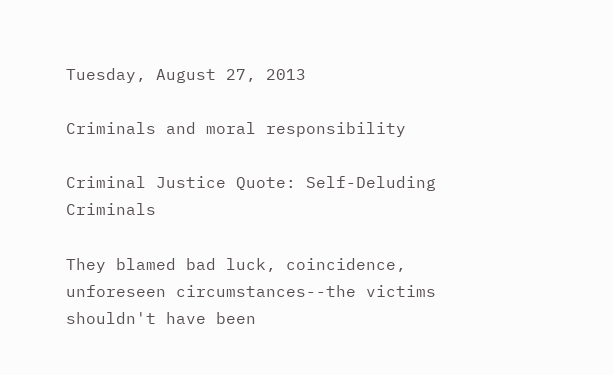Tuesday, August 27, 2013

Criminals and moral responsibility

Criminal Justice Quote: Self-Deluding Criminals

They blamed bad luck, coincidence, unforeseen circumstances--the victims shouldn't have been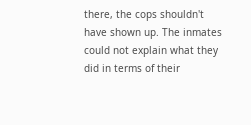there, the cops shouldn't have shown up. The inmates could not explain what they did in terms of their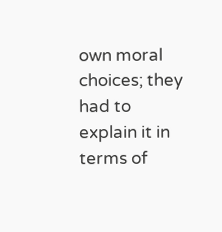own moral choices; they had to explain it in terms of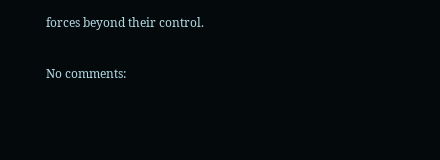forces beyond their control.

No comments: